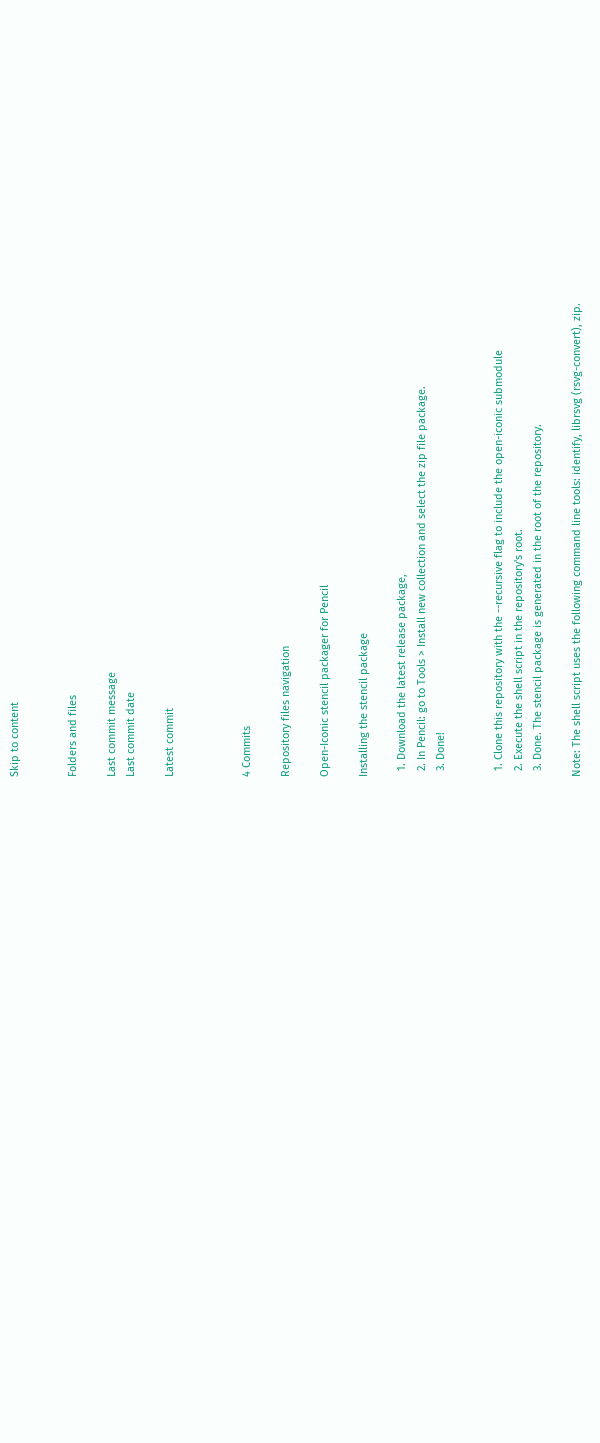Skip to content


Folders and files

Last commit message
Last commit date

Latest commit



4 Commits

Repository files navigation

Open-Iconic stencil packager for Pencil

Installing the stencil package

  1. Download the latest release package,
  2. In Pencil: go to Tools > Install new collection and select the zip file package.
  3. Done!


  1. Clone this repository with the --recursive flag to include the open-iconic submodule
  2. Execute the shell script in the repository's root.
  3. Done. The stencil package is generated in the root of the repository.

Note: The shell script uses the following command line tools: identify, librsvg (rsvg-convert), zip.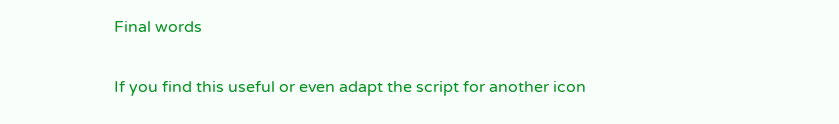Final words

If you find this useful or even adapt the script for another icon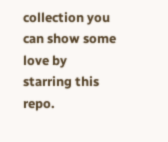collection you can show some love by starring this repo.